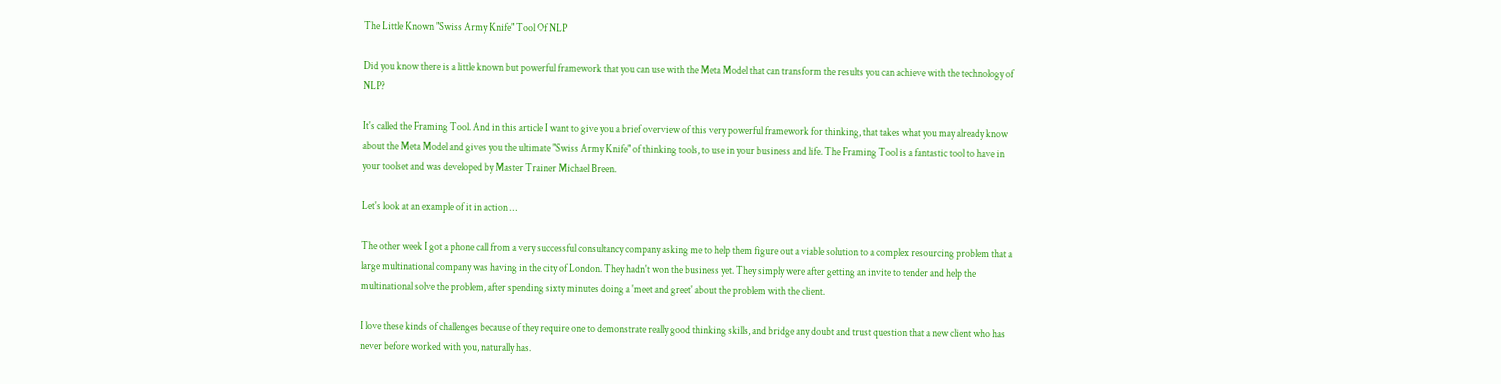The Little Known "Swiss Army Knife" Tool Of NLP

Did you know there is a little known but powerful framework that you can use with the Meta Model that can transform the results you can achieve with the technology of NLP?

It's called the Framing Tool. And in this article I want to give you a brief overview of this very powerful framework for thinking, that takes what you may already know about the Meta Model and gives you the ultimate "Swiss Army Knife" of thinking tools, to use in your business and life. The Framing Tool is a fantastic tool to have in your toolset and was developed by Master Trainer Michael Breen.

Let's look at an example of it in action …

The other week I got a phone call from a very successful consultancy company asking me to help them figure out a viable solution to a complex resourcing problem that a large multinational company was having in the city of London. They hadn't won the business yet. They simply were after getting an invite to tender and help the multinational solve the problem, after spending sixty minutes doing a 'meet and greet' about the problem with the client.

I love these kinds of challenges because of they require one to demonstrate really good thinking skills, and bridge any doubt and trust question that a new client who has never before worked with you, naturally has.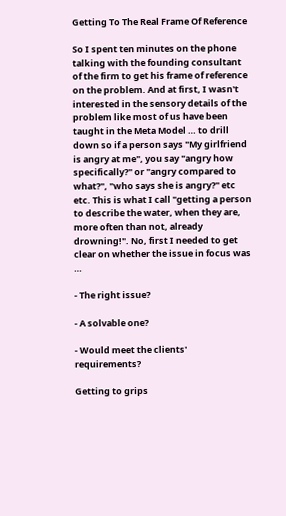Getting To The Real Frame Of Reference

So I spent ten minutes on the phone talking with the founding consultant of the firm to get his frame of reference on the problem. And at first, I wasn't interested in the sensory details of the problem like most of us have been taught in the Meta Model … to drill down so if a person says "My girlfriend is angry at me", you say "angry how specifically?" or "angry compared to what?", "who says she is angry?" etc etc. This is what I call "getting a person to describe the water, when they are, more often than not, already drowning!". No, first I needed to get clear on whether the issue in focus was …

- The right issue?

- A solvable one?

- Would meet the clients' requirements?

Getting to grips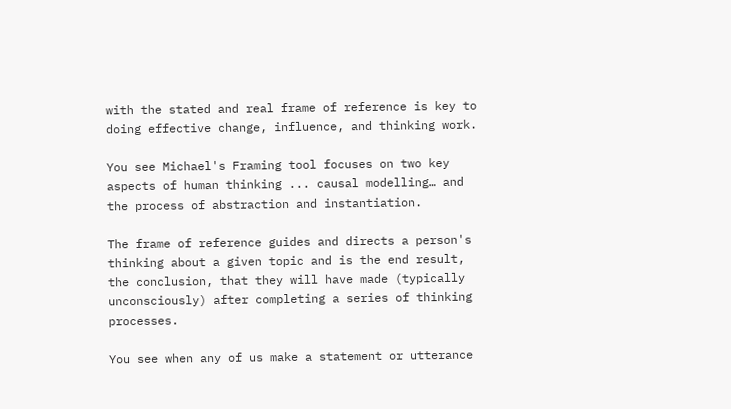with the stated and real frame of reference is key to doing effective change, influence, and thinking work.

You see Michael's Framing tool focuses on two key aspects of human thinking ... causal modelling… and the process of abstraction and instantiation.

The frame of reference guides and directs a person's thinking about a given topic and is the end result, the conclusion, that they will have made (typically unconsciously) after completing a series of thinking processes.

You see when any of us make a statement or utterance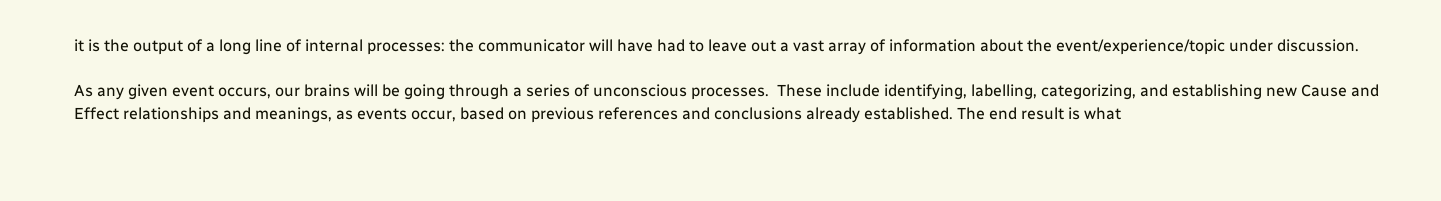it is the output of a long line of internal processes: the communicator will have had to leave out a vast array of information about the event/experience/topic under discussion.

As any given event occurs, our brains will be going through a series of unconscious processes.  These include identifying, labelling, categorizing, and establishing new Cause and Effect relationships and meanings, as events occur, based on previous references and conclusions already established. The end result is what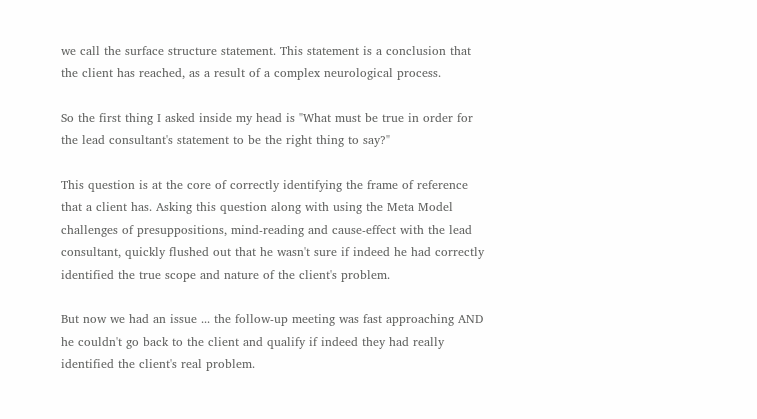we call the surface structure statement. This statement is a conclusion that the client has reached, as a result of a complex neurological process.

So the first thing I asked inside my head is "What must be true in order for the lead consultant's statement to be the right thing to say?"

This question is at the core of correctly identifying the frame of reference that a client has. Asking this question along with using the Meta Model challenges of presuppositions, mind-reading and cause-effect with the lead consultant, quickly flushed out that he wasn't sure if indeed he had correctly identified the true scope and nature of the client's problem.

But now we had an issue ... the follow-up meeting was fast approaching AND he couldn't go back to the client and qualify if indeed they had really identified the client's real problem.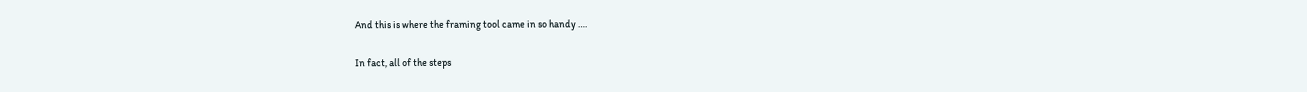And this is where the framing tool came in so handy ….

In fact, all of the steps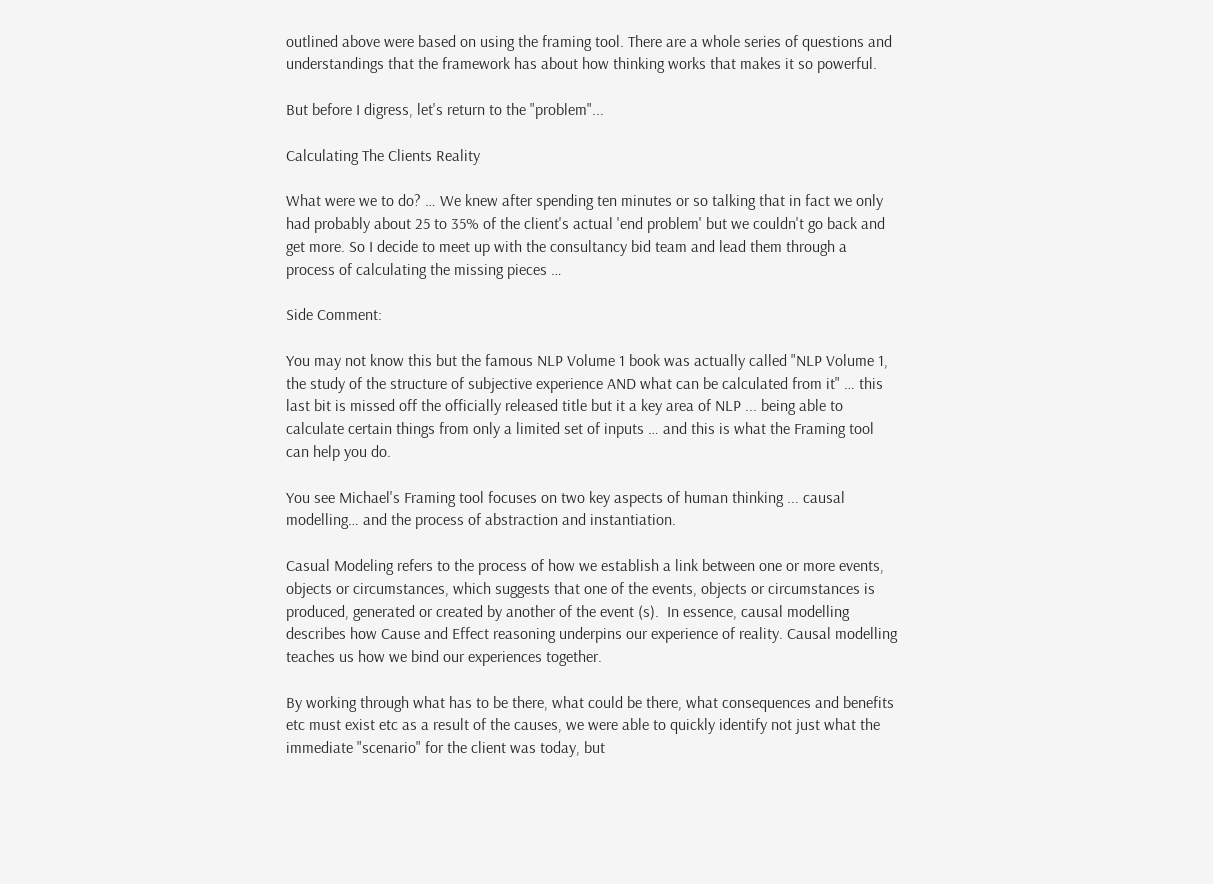outlined above were based on using the framing tool. There are a whole series of questions and understandings that the framework has about how thinking works that makes it so powerful.

But before I digress, let's return to the "problem"...

Calculating The Clients Reality

What were we to do? … We knew after spending ten minutes or so talking that in fact we only had probably about 25 to 35% of the client's actual 'end problem' but we couldn't go back and get more. So I decide to meet up with the consultancy bid team and lead them through a process of calculating the missing pieces …

Side Comment:

You may not know this but the famous NLP Volume 1 book was actually called "NLP Volume 1, the study of the structure of subjective experience AND what can be calculated from it" … this last bit is missed off the officially released title but it a key area of NLP ... being able to calculate certain things from only a limited set of inputs … and this is what the Framing tool can help you do.

You see Michael's Framing tool focuses on two key aspects of human thinking ... causal modelling… and the process of abstraction and instantiation.

Casual Modeling refers to the process of how we establish a link between one or more events, objects or circumstances, which suggests that one of the events, objects or circumstances is produced, generated or created by another of the event (s).  In essence, causal modelling describes how Cause and Effect reasoning underpins our experience of reality. Causal modelling teaches us how we bind our experiences together.

By working through what has to be there, what could be there, what consequences and benefits etc must exist etc as a result of the causes, we were able to quickly identify not just what the immediate "scenario" for the client was today, but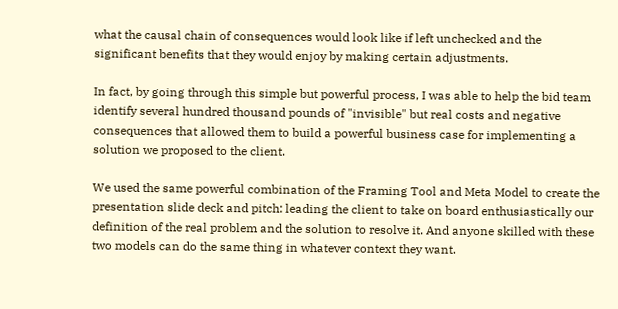what the causal chain of consequences would look like if left unchecked and the significant benefits that they would enjoy by making certain adjustments.

In fact, by going through this simple but powerful process, I was able to help the bid team identify several hundred thousand pounds of "invisible" but real costs and negative consequences that allowed them to build a powerful business case for implementing a solution we proposed to the client.

We used the same powerful combination of the Framing Tool and Meta Model to create the presentation slide deck and pitch: leading the client to take on board enthusiastically our definition of the real problem and the solution to resolve it. And anyone skilled with these two models can do the same thing in whatever context they want.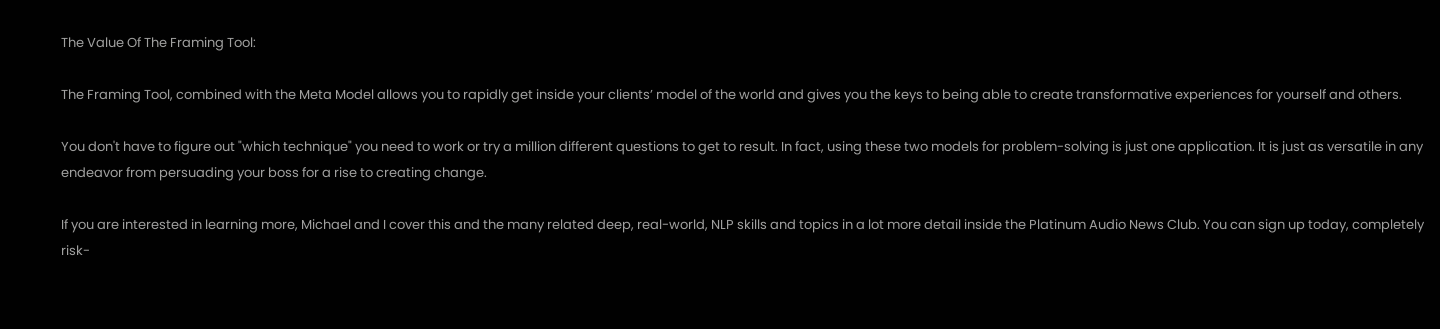The Value Of The Framing Tool:

The Framing Tool, combined with the Meta Model allows you to rapidly get inside your clients’ model of the world and gives you the keys to being able to create transformative experiences for yourself and others.

You don't have to figure out "which technique" you need to work or try a million different questions to get to result. In fact, using these two models for problem-solving is just one application. It is just as versatile in any endeavor from persuading your boss for a rise to creating change.

If you are interested in learning more, Michael and I cover this and the many related deep, real-world, NLP skills and topics in a lot more detail inside the Platinum Audio News Club. You can sign up today, completely risk-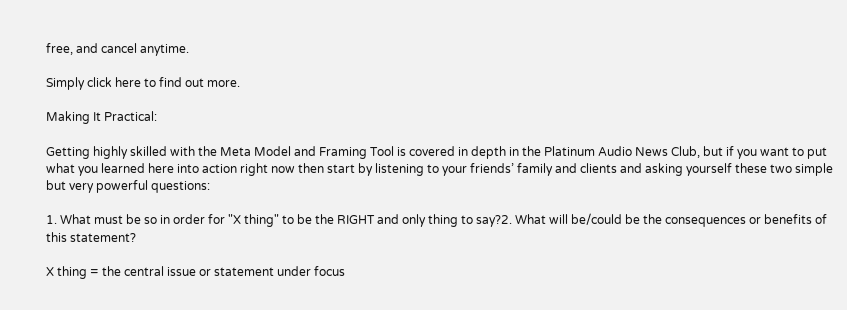free, and cancel anytime.

Simply click here to find out more.

Making It Practical:

Getting highly skilled with the Meta Model and Framing Tool is covered in depth in the Platinum Audio News Club, but if you want to put what you learned here into action right now then start by listening to your friends’ family and clients and asking yourself these two simple but very powerful questions:

1. What must be so in order for "X thing" to be the RIGHT and only thing to say?2. What will be/could be the consequences or benefits of this statement?

X thing = the central issue or statement under focus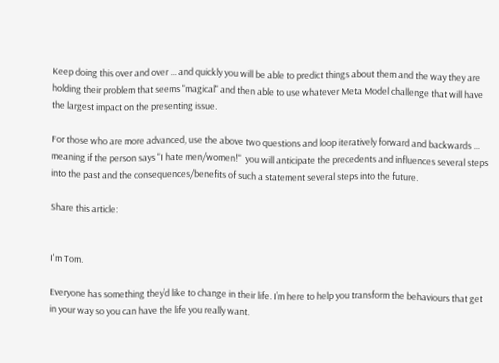Keep doing this over and over ... and quickly you will be able to predict things about them and the way they are holding their problem that seems "magical" and then able to use whatever Meta Model challenge that will have the largest impact on the presenting issue.

For those who are more advanced, use the above two questions and loop iteratively forward and backwards ... meaning if the person says "I hate men/women!"  you will anticipate the precedents and influences several steps into the past and the consequences/benefits of such a statement several steps into the future.

Share this article:


I'm Tom.

Everyone has something they’d like to change in their life. I’m here to help you transform the behaviours that get in your way so you can have the life you really want.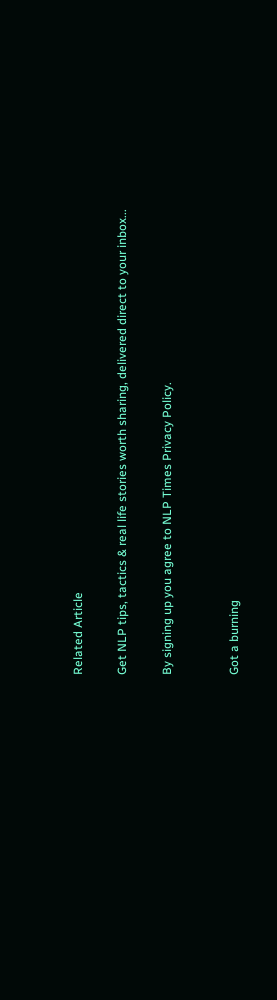Related Article

Get NLP tips, tactics & real life stories worth sharing, delivered direct to your inbox...

By signing up you agree to NLP Times Privacy Policy.


Got a burning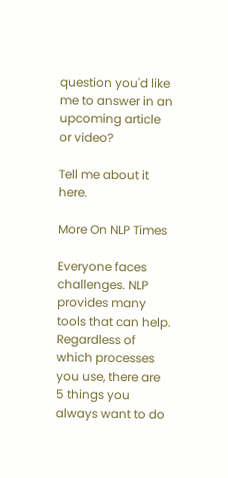question you'd like me to answer in an upcoming article or video?

Tell me about it here.

More On NLP Times

Everyone faces challenges. NLP provides many tools that can help. Regardless of which processes you use, there are 5 things you always want to do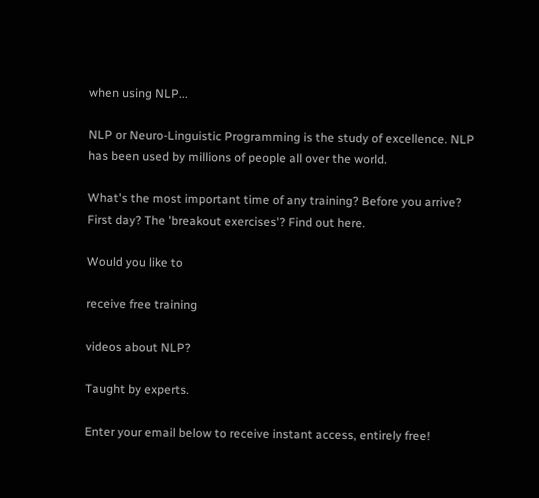when using NLP...

NLP or Neuro-Linguistic Programming is the study of excellence. NLP has been used by millions of people all over the world.

What's the most important time of any training? Before you arrive? First day? The 'breakout exercises'? Find out here.

Would you like to

receive free training

videos about NLP?

Taught by experts.

Enter your email below to receive instant access, entirely free!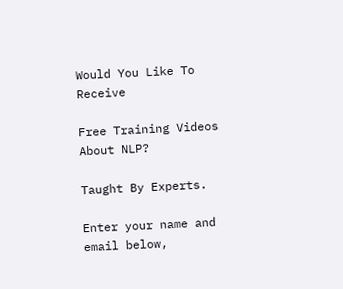Would You Like To Receive

Free Training Videos About NLP?

Taught By Experts.

Enter your name and email below,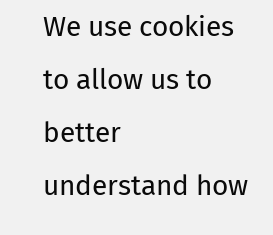We use cookies to allow us to better understand how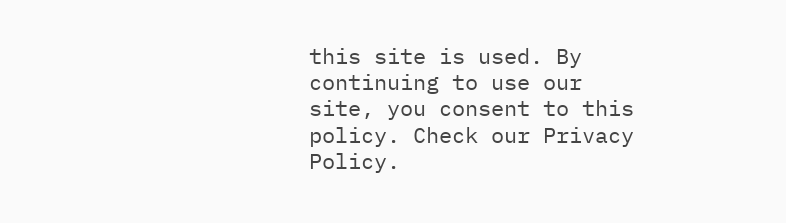this site is used. By continuing to use our site, you consent to this policy. Check our Privacy Policy.